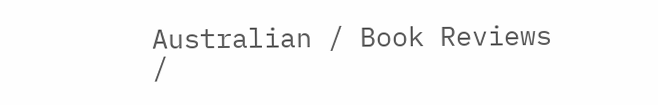Australian / Book Reviews /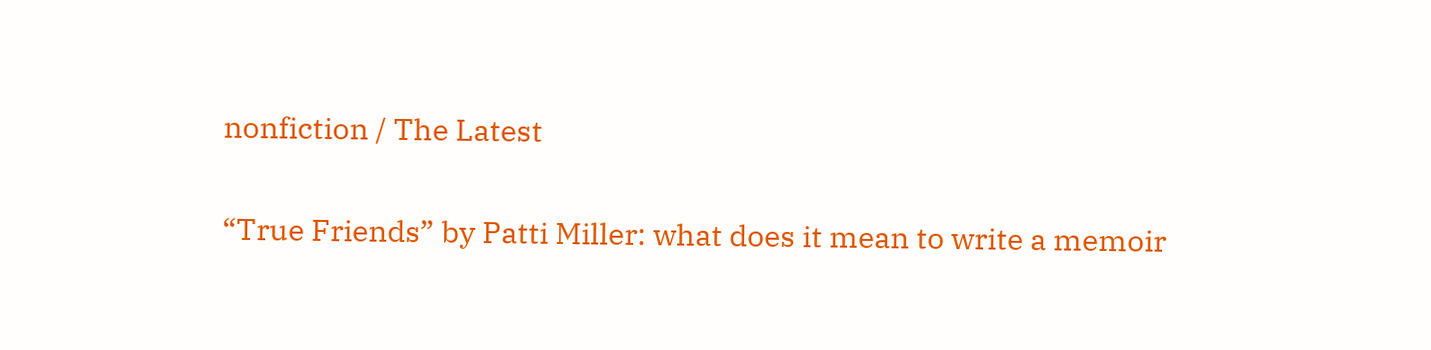nonfiction / The Latest

“True Friends” by Patti Miller: what does it mean to write a memoir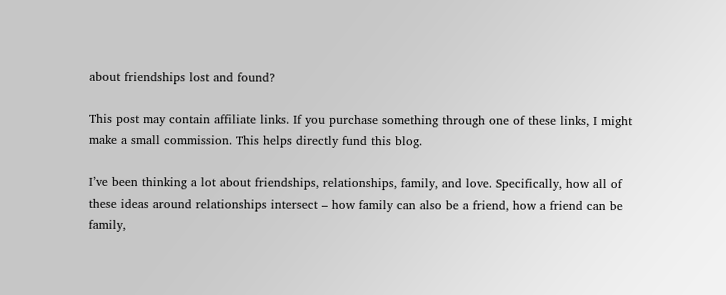about friendships lost and found?

This post may contain affiliate links. If you purchase something through one of these links, I might make a small commission. This helps directly fund this blog.

I’ve been thinking a lot about friendships, relationships, family, and love. Specifically, how all of these ideas around relationships intersect – how family can also be a friend, how a friend can be family,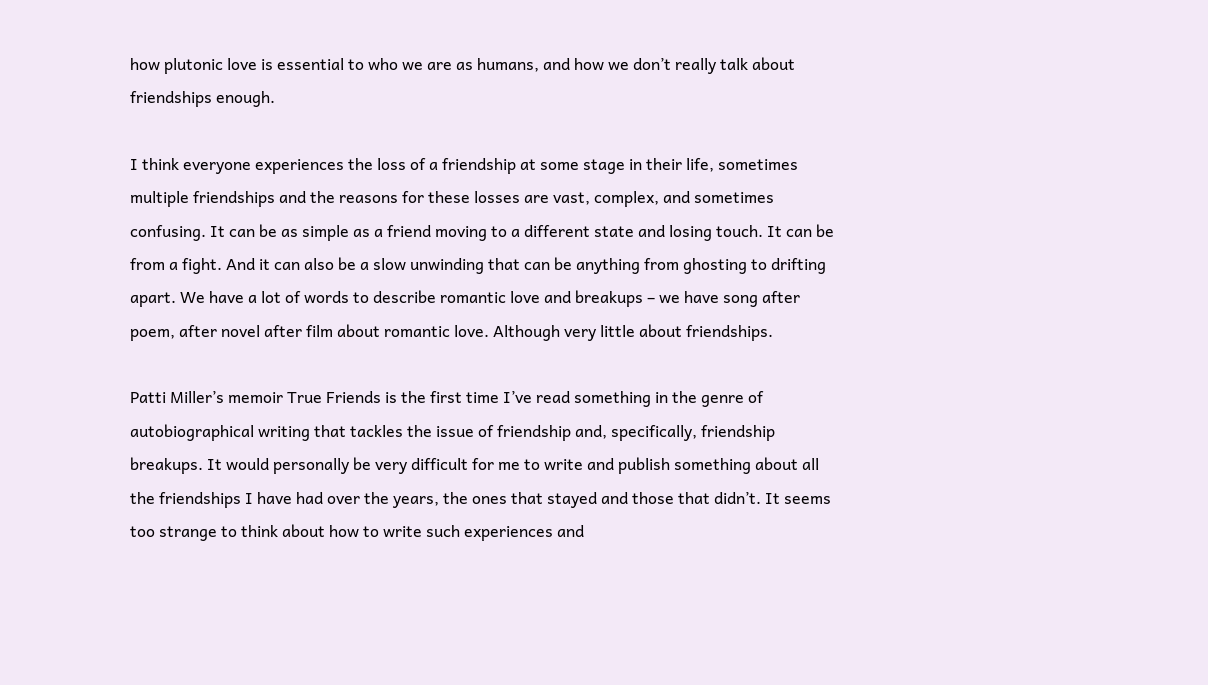how plutonic love is essential to who we are as humans, and how we don’t really talk about friendships enough.

I think everyone experiences the loss of a friendship at some stage in their life, sometimes multiple friendships and the reasons for these losses are vast, complex, and sometimes confusing. It can be as simple as a friend moving to a different state and losing touch. It can be from a fight. And it can also be a slow unwinding that can be anything from ghosting to drifting apart. We have a lot of words to describe romantic love and breakups – we have song after poem, after novel after film about romantic love. Although very little about friendships.

Patti Miller’s memoir True Friends is the first time I’ve read something in the genre of autobiographical writing that tackles the issue of friendship and, specifically, friendship breakups. It would personally be very difficult for me to write and publish something about all the friendships I have had over the years, the ones that stayed and those that didn’t. It seems too strange to think about how to write such experiences and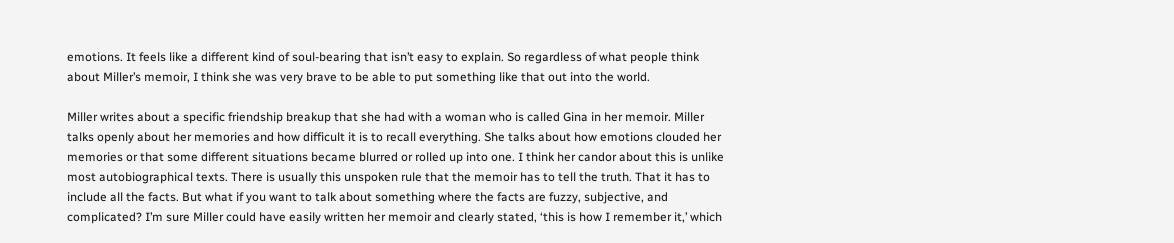emotions. It feels like a different kind of soul-bearing that isn’t easy to explain. So regardless of what people think about Miller’s memoir, I think she was very brave to be able to put something like that out into the world.

Miller writes about a specific friendship breakup that she had with a woman who is called Gina in her memoir. Miller talks openly about her memories and how difficult it is to recall everything. She talks about how emotions clouded her memories or that some different situations became blurred or rolled up into one. I think her candor about this is unlike most autobiographical texts. There is usually this unspoken rule that the memoir has to tell the truth. That it has to include all the facts. But what if you want to talk about something where the facts are fuzzy, subjective, and complicated? I’m sure Miller could have easily written her memoir and clearly stated, ‘this is how I remember it,’ which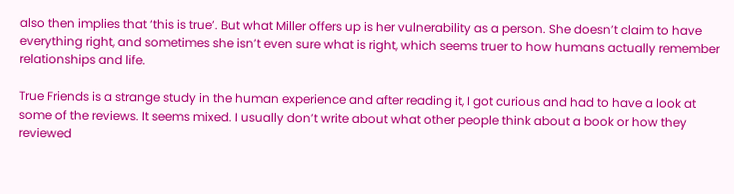also then implies that ‘this is true’. But what Miller offers up is her vulnerability as a person. She doesn’t claim to have everything right, and sometimes she isn’t even sure what is right, which seems truer to how humans actually remember relationships and life.

True Friends is a strange study in the human experience and after reading it, I got curious and had to have a look at some of the reviews. It seems mixed. I usually don’t write about what other people think about a book or how they reviewed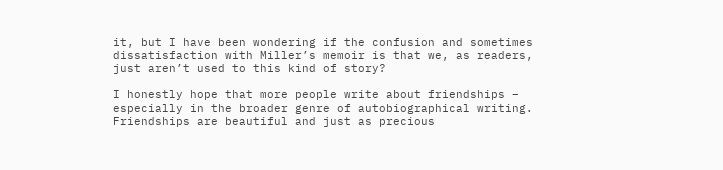it, but I have been wondering if the confusion and sometimes dissatisfaction with Miller’s memoir is that we, as readers, just aren’t used to this kind of story?

I honestly hope that more people write about friendships – especially in the broader genre of autobiographical writing. Friendships are beautiful and just as precious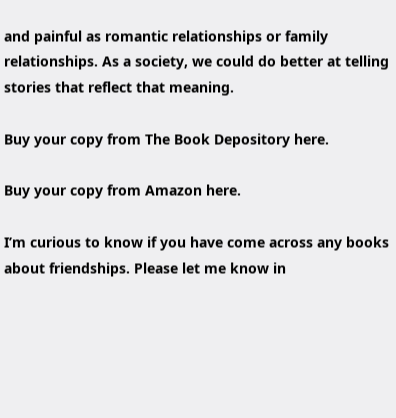and painful as romantic relationships or family relationships. As a society, we could do better at telling stories that reflect that meaning.

Buy your copy from The Book Depository here.

Buy your copy from Amazon here.

I’m curious to know if you have come across any books about friendships. Please let me know in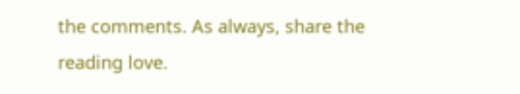the comments. As always, share the reading love.